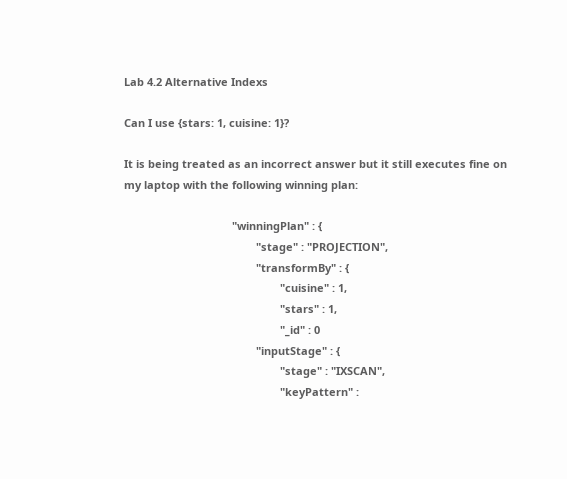Lab 4.2 Alternative Indexs

Can I use {stars: 1, cuisine: 1}?

It is being treated as an incorrect answer but it still executes fine on my laptop with the following winning plan:

                                    "winningPlan" : {
                                            "stage" : "PROJECTION",
                                            "transformBy" : {
                                                    "cuisine" : 1,
                                                    "stars" : 1,
                                                    "_id" : 0
                                            "inputStage" : {
                                                    "stage" : "IXSCAN",
                                                    "keyPattern" :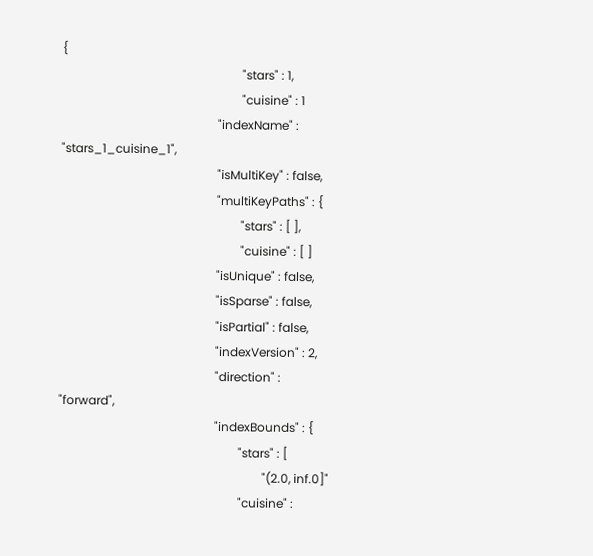{
                                                            "stars" : 1,
                                                            "cuisine" : 1
                                                    "indexName" : "stars_1_cuisine_1",
                                                    "isMultiKey" : false,
                                                    "multiKeyPaths" : {
                                                            "stars" : [ ],
                                                            "cuisine" : [ ]
                                                    "isUnique" : false,
                                                    "isSparse" : false,
                                                    "isPartial" : false,
                                                    "indexVersion" : 2,
                                                    "direction" : "forward",
                                                    "indexBounds" : {
                                                            "stars" : [
                                                                    "(2.0, inf.0]"
                                                            "cuisine" :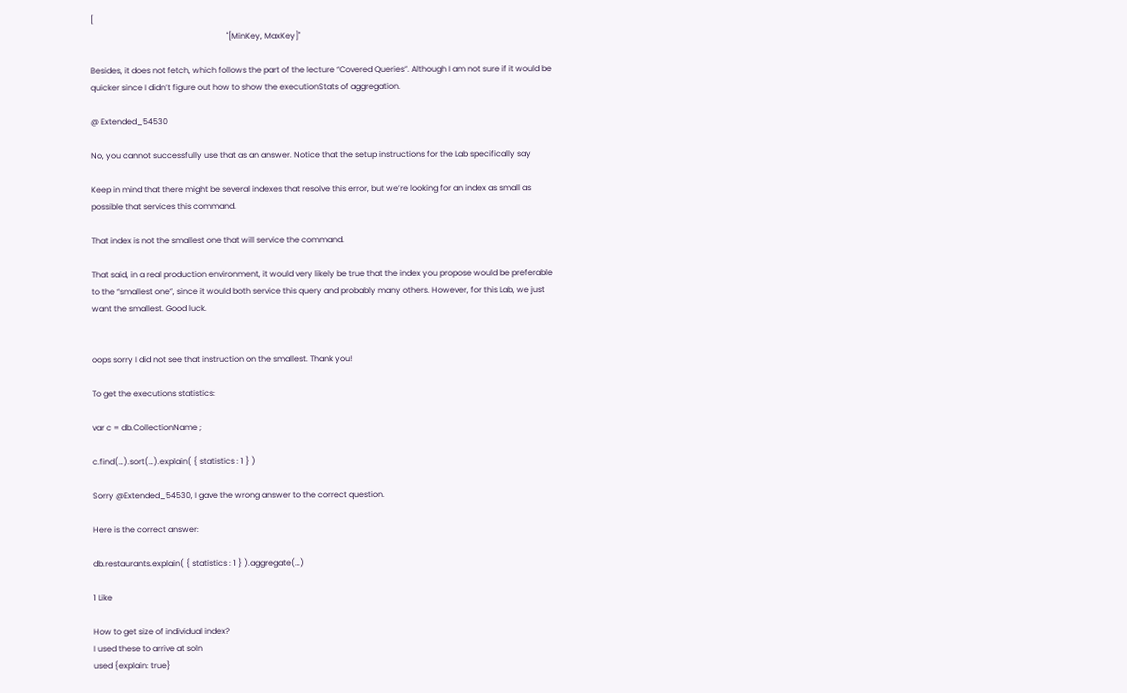[
                                                                    "[MinKey, MaxKey]"

Besides, it does not fetch, which follows the part of the lecture “Covered Queries”. Although I am not sure if it would be quicker since I didn’t figure out how to show the executionStats of aggregation.

@ Extended_54530

No, you cannot successfully use that as an answer. Notice that the setup instructions for the Lab specifically say

Keep in mind that there might be several indexes that resolve this error, but we’re looking for an index as small as possible that services this command.

That index is not the smallest one that will service the command.

That said, in a real production environment, it would very likely be true that the index you propose would be preferable to the “smallest one”, since it would both service this query and probably many others. However, for this Lab, we just want the smallest. Good luck.


oops sorry I did not see that instruction on the smallest. Thank you!

To get the executions statistics:

var c = db.CollectionName ;

c.find(…).sort(…).explain( { statistics : 1 } )

Sorry @Extended_54530, I gave the wrong answer to the correct question.

Here is the correct answer:

db.restaurants.explain( { statistics : 1 } ).aggregate(…)

1 Like

How to get size of individual index?
I used these to arrive at soln
used {explain: true}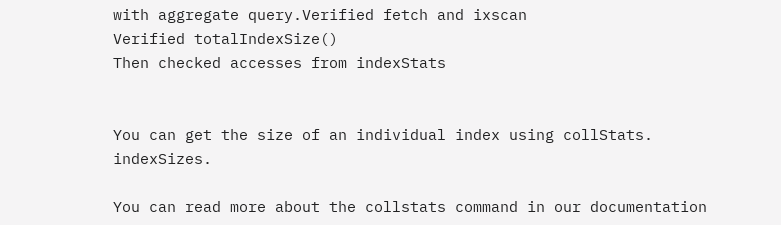with aggregate query.Verified fetch and ixscan
Verified totalIndexSize()
Then checked accesses from indexStats


You can get the size of an individual index using collStats. indexSizes.

You can read more about the collstats command in our documentation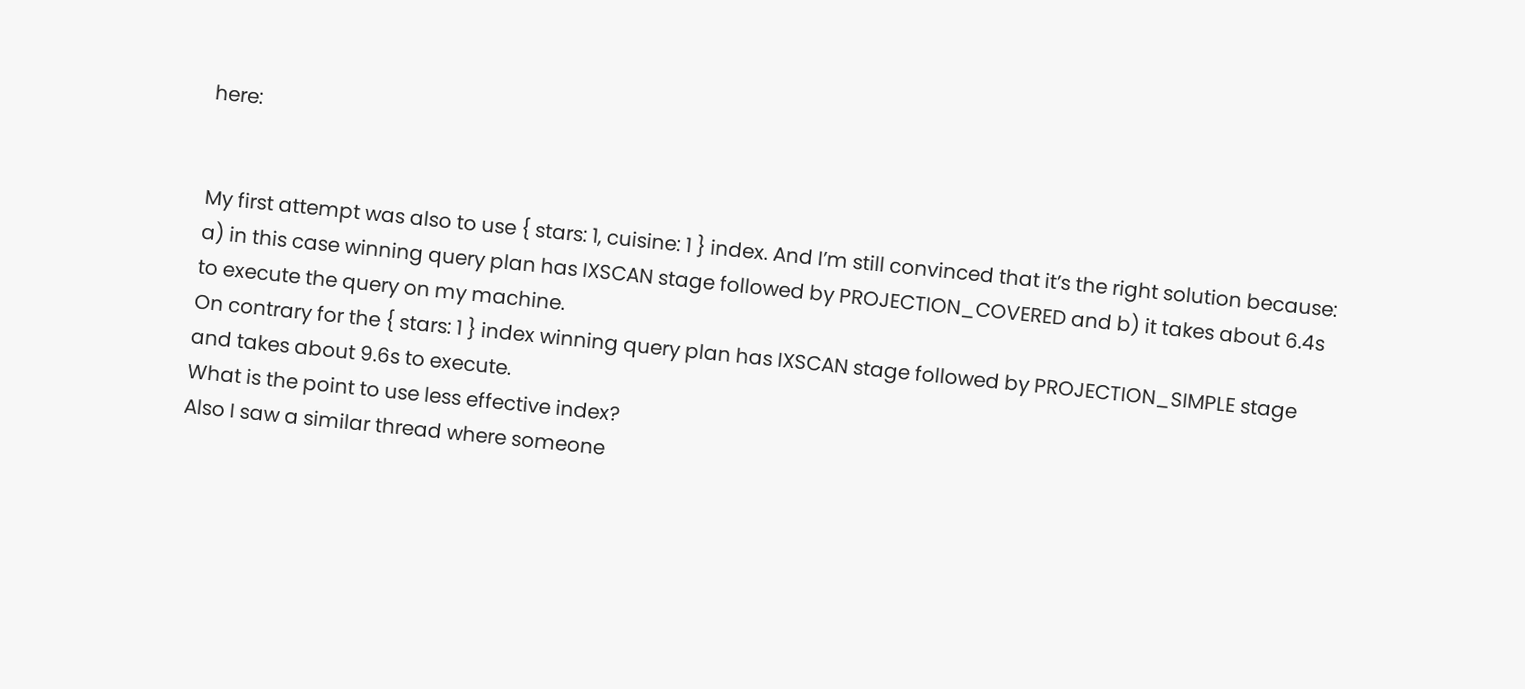here:


My first attempt was also to use { stars: 1, cuisine: 1 } index. And I’m still convinced that it’s the right solution because: a) in this case winning query plan has IXSCAN stage followed by PROJECTION_COVERED and b) it takes about 6.4s to execute the query on my machine.
On contrary for the { stars: 1 } index winning query plan has IXSCAN stage followed by PROJECTION_SIMPLE stage and takes about 9.6s to execute.
What is the point to use less effective index?
Also I saw a similar thread where someone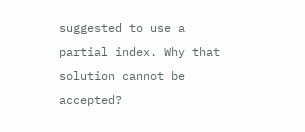suggested to use a partial index. Why that solution cannot be accepted?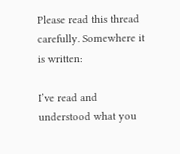Please read this thread carefully. Somewhere it is written:

I’ve read and understood what you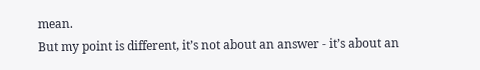mean.
But my point is different, it’s not about an answer - it’s about an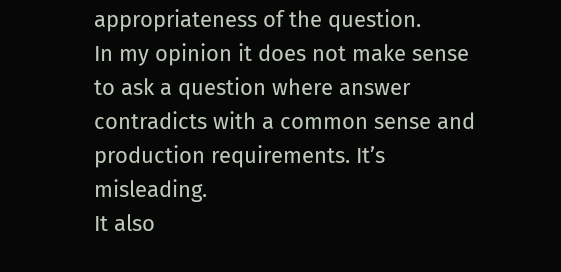appropriateness of the question.
In my opinion it does not make sense to ask a question where answer contradicts with a common sense and production requirements. It’s misleading.
It also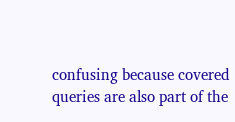confusing because covered queries are also part of the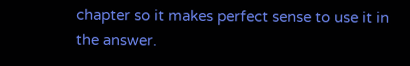chapter so it makes perfect sense to use it in the answer.